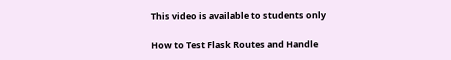This video is available to students only

How to Test Flask Routes and Handle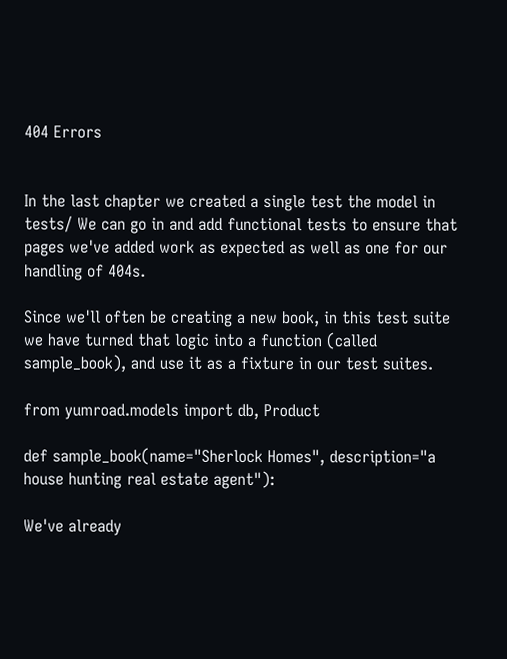404 Errors


In the last chapter we created a single test the model in tests/ We can go in and add functional tests to ensure that pages we've added work as expected as well as one for our handling of 404s.

Since we'll often be creating a new book, in this test suite we have turned that logic into a function (called sample_book), and use it as a fixture in our test suites.

from yumroad.models import db, Product

def sample_book(name="Sherlock Homes", description="a house hunting real estate agent"):

We've already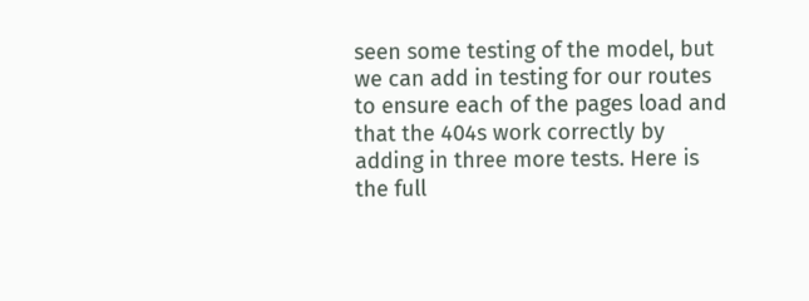seen some testing of the model, but we can add in testing for our routes to ensure each of the pages load and that the 404s work correctly by adding in three more tests. Here is the full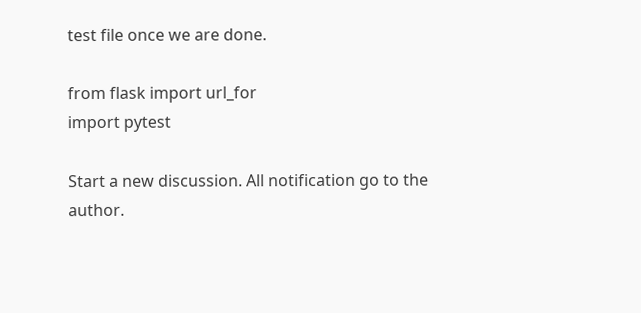test file once we are done.

from flask import url_for
import pytest

Start a new discussion. All notification go to the author.